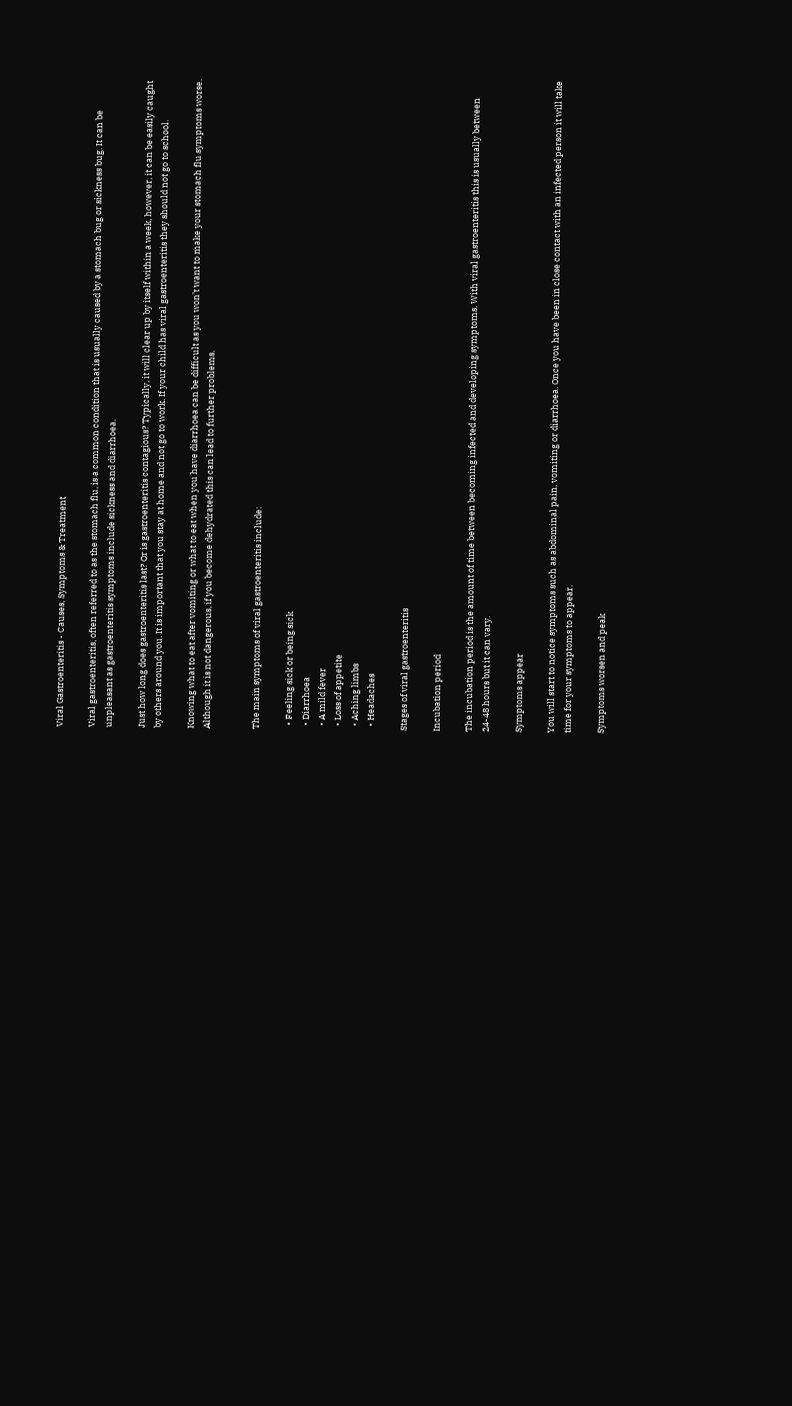Viral Gastroenteritis - Causes, Symptoms & Treatment

Viral gastroenteritis, often referred to as the stomach flu, is a common condition that is usually caused by a stomach bug or sickness bug. It can be unpleasant as gastroenteritis symptoms include sickness and diarrhoea.

Just how long does gastroenteritis last? Or is gastroenteritis contagious? Typically, it will clear up by itself within a week, however, it can be easily caught by others around you. It is important that you stay at home and not go to work. If your child has viral gastroenteritis they should not go to school.

Knowing what to eat after vomiting or what to eat when you have diarrhoea can be difficult as you won’t want to make your stomach flu symptoms worse. Although it is not dangerous, if you become dehydrated this can lead to further problems.


The main symptoms of viral gastroenteritis include:

  • Feeling sick or being sick
  • Diarrhoea
  • A mild fever
  • Loss of appetite
  • Aching limbs
  • Headaches

Stages of viral gastroenteritis

Incubation period

The incubation period is the amount of time between becoming infected and developing symptoms. With viral gastroenteritis this is usually between 24-48 hours but it can vary.

Symptoms appear

You will start to notice symptoms such as abdominal pain, vomiting or diarrhoea. Once you have been in close contact with an infected person it will take time for your symptoms to appear.

Symptoms worsen and peak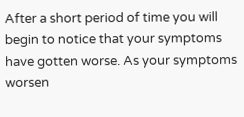After a short period of time you will begin to notice that your symptoms have gotten worse. As your symptoms worsen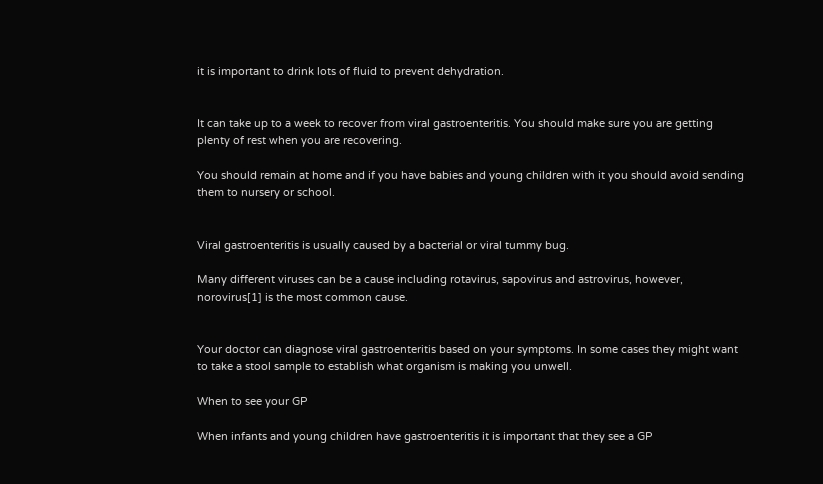it is important to drink lots of fluid to prevent dehydration.


It can take up to a week to recover from viral gastroenteritis. You should make sure you are getting plenty of rest when you are recovering.

You should remain at home and if you have babies and young children with it you should avoid sending them to nursery or school.


Viral gastroenteritis is usually caused by a bacterial or viral tummy bug.

Many different viruses can be a cause including rotavirus, sapovirus and astrovirus, however, norovirus[1] is the most common cause.


Your doctor can diagnose viral gastroenteritis based on your symptoms. In some cases they might want to take a stool sample to establish what organism is making you unwell.

When to see your GP

When infants and young children have gastroenteritis it is important that they see a GP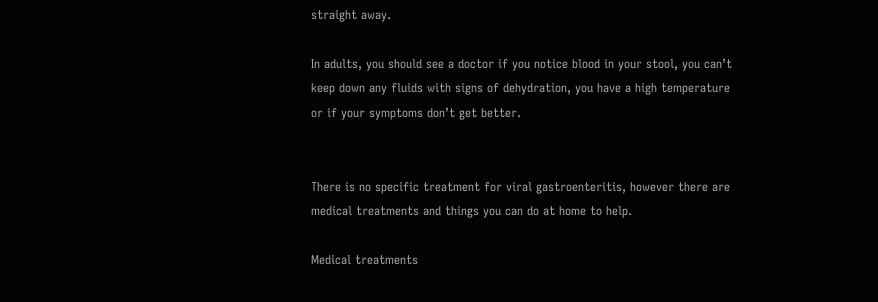straight away.

In adults, you should see a doctor if you notice blood in your stool, you can’t keep down any fluids with signs of dehydration, you have a high temperature or if your symptoms don’t get better.


There is no specific treatment for viral gastroenteritis, however there are medical treatments and things you can do at home to help.

Medical treatments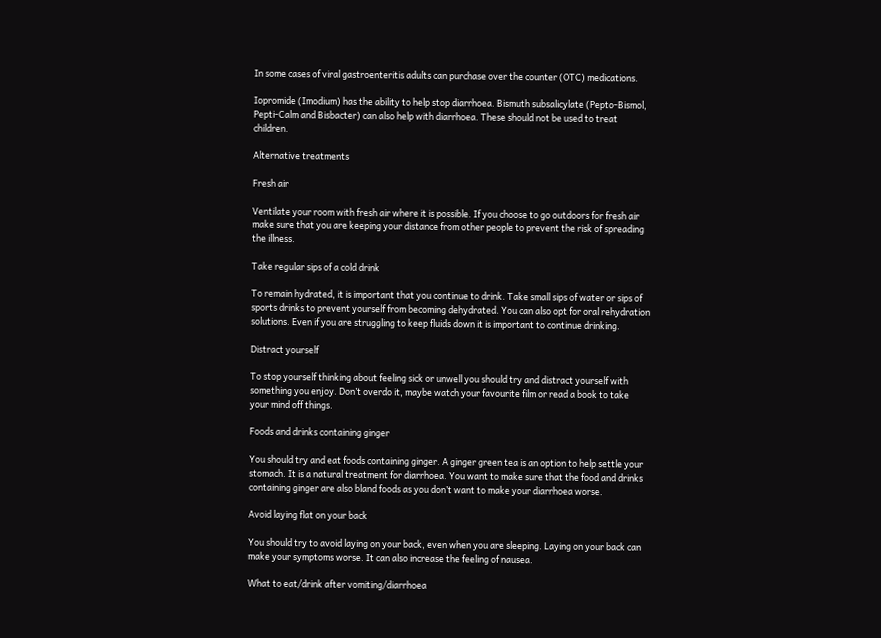In some cases of viral gastroenteritis adults can purchase over the counter (OTC) medications.

Iopromide (Imodium) has the ability to help stop diarrhoea. Bismuth subsalicylate (Pepto-Bismol, Pepti-Calm and Bisbacter) can also help with diarrhoea. These should not be used to treat children.

Alternative treatments

Fresh air

Ventilate your room with fresh air where it is possible. If you choose to go outdoors for fresh air make sure that you are keeping your distance from other people to prevent the risk of spreading the illness.

Take regular sips of a cold drink

To remain hydrated, it is important that you continue to drink. Take small sips of water or sips of sports drinks to prevent yourself from becoming dehydrated. You can also opt for oral rehydration solutions. Even if you are struggling to keep fluids down it is important to continue drinking.

Distract yourself

To stop yourself thinking about feeling sick or unwell you should try and distract yourself with something you enjoy. Don’t overdo it, maybe watch your favourite film or read a book to take your mind off things.

Foods and drinks containing ginger

You should try and eat foods containing ginger. A ginger green tea is an option to help settle your stomach. It is a natural treatment for diarrhoea. You want to make sure that the food and drinks containing ginger are also bland foods as you don’t want to make your diarrhoea worse.

Avoid laying flat on your back

You should try to avoid laying on your back, even when you are sleeping. Laying on your back can make your symptoms worse. It can also increase the feeling of nausea.

What to eat/drink after vomiting/diarrhoea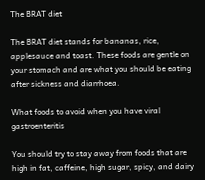The BRAT diet

The BRAT diet stands for bananas, rice, applesauce and toast. These foods are gentle on your stomach and are what you should be eating after sickness and diarrhoea.

What foods to avoid when you have viral gastroenteritis

You should try to stay away from foods that are high in fat, caffeine, high sugar, spicy, and dairy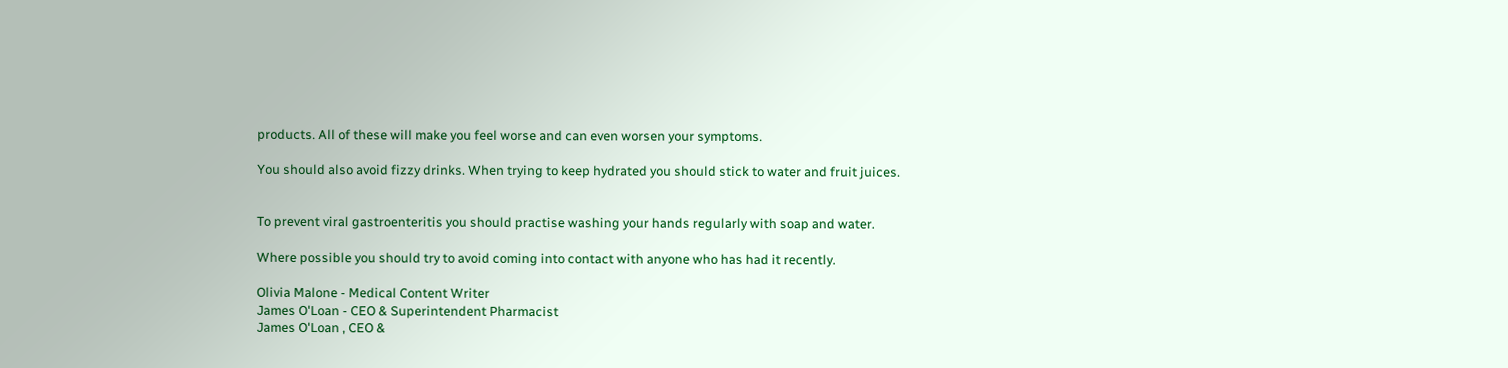products. All of these will make you feel worse and can even worsen your symptoms.

You should also avoid fizzy drinks. When trying to keep hydrated you should stick to water and fruit juices.


To prevent viral gastroenteritis you should practise washing your hands regularly with soap and water.

Where possible you should try to avoid coming into contact with anyone who has had it recently.

Olivia Malone - Medical Content Writer
James O'Loan - CEO & Superintendent Pharmacist
James O'Loan , CEO &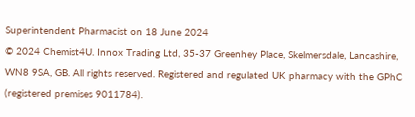Superintendent Pharmacist on 18 June 2024
© 2024 Chemist4U. Innox Trading Ltd, 35-37 Greenhey Place, Skelmersdale, Lancashire, WN8 9SA, GB. All rights reserved. Registered and regulated UK pharmacy with the GPhC (registered premises 9011784).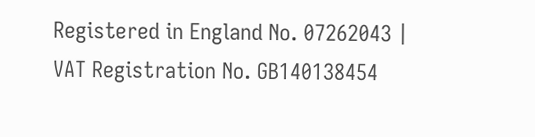Registered in England No. 07262043 | VAT Registration No. GB140138454